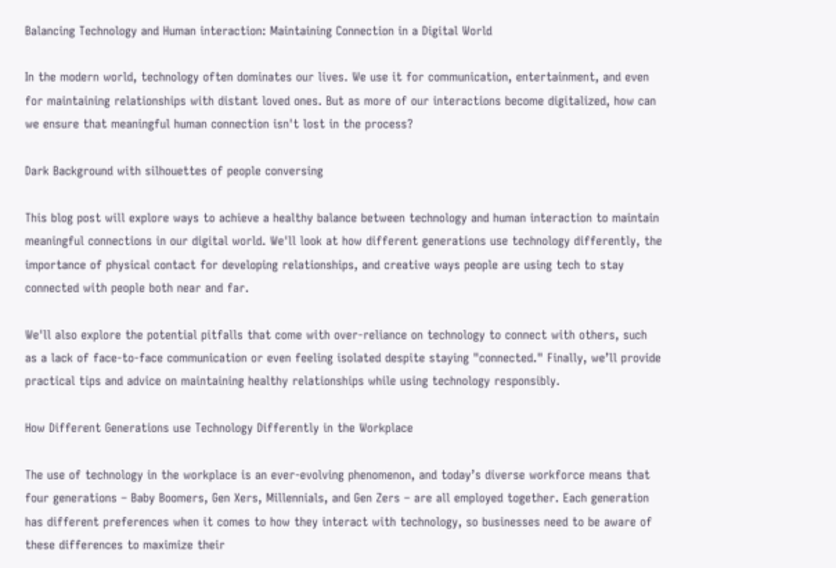Balancing Technology and Human interaction: Maintaining Connection in a Digital World

In the modern world, technology often dominates our lives. We use it for communication, entertainment, and even for maintaining relationships with distant loved ones. But as more of our interactions become digitalized, how can we ensure that meaningful human connection isn't lost in the process?

Dark Background with silhouettes of people conversing

This blog post will explore ways to achieve a healthy balance between technology and human interaction to maintain meaningful connections in our digital world. We'll look at how different generations use technology differently, the importance of physical contact for developing relationships, and creative ways people are using tech to stay connected with people both near and far.

We'll also explore the potential pitfalls that come with over-reliance on technology to connect with others, such as a lack of face-to-face communication or even feeling isolated despite staying "connected." Finally, we’ll provide practical tips and advice on maintaining healthy relationships while using technology responsibly.

How Different Generations use Technology Differently in the Workplace

The use of technology in the workplace is an ever-evolving phenomenon, and today’s diverse workforce means that four generations – Baby Boomers, Gen Xers, Millennials, and Gen Zers – are all employed together. Each generation has different preferences when it comes to how they interact with technology, so businesses need to be aware of these differences to maximize their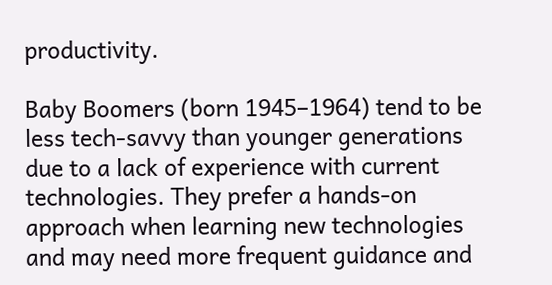productivity.

Baby Boomers (born 1945–1964) tend to be less tech-savvy than younger generations due to a lack of experience with current technologies. They prefer a hands-on approach when learning new technologies and may need more frequent guidance and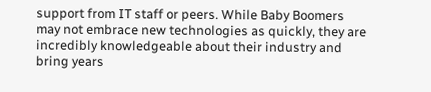support from IT staff or peers. While Baby Boomers may not embrace new technologies as quickly, they are incredibly knowledgeable about their industry and bring years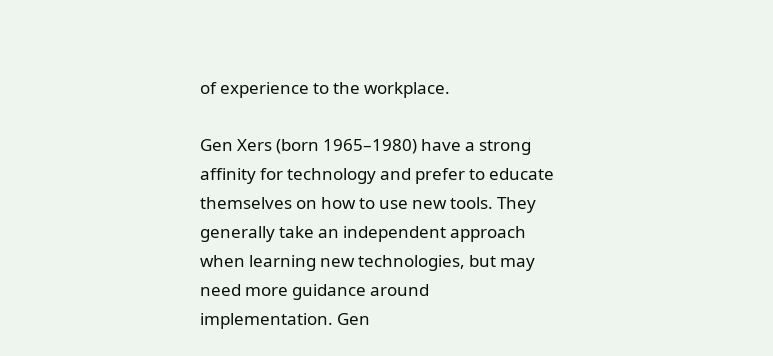of experience to the workplace.

Gen Xers (born 1965–1980) have a strong affinity for technology and prefer to educate themselves on how to use new tools. They generally take an independent approach when learning new technologies, but may need more guidance around implementation. Gen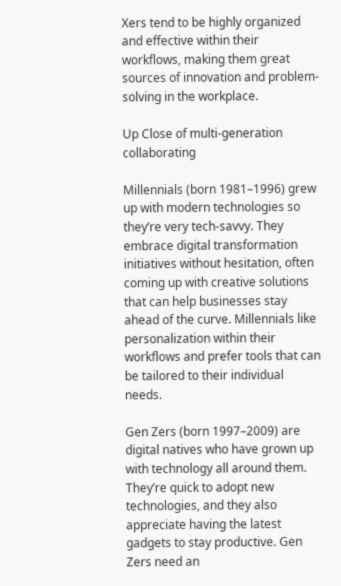Xers tend to be highly organized and effective within their workflows, making them great sources of innovation and problem-solving in the workplace.

Up Close of multi-generation collaborating

Millennials (born 1981–1996) grew up with modern technologies so they’re very tech-savvy. They embrace digital transformation initiatives without hesitation, often coming up with creative solutions that can help businesses stay ahead of the curve. Millennials like personalization within their workflows and prefer tools that can be tailored to their individual needs.

Gen Zers (born 1997–2009) are digital natives who have grown up with technology all around them. They’re quick to adopt new technologies, and they also appreciate having the latest gadgets to stay productive. Gen Zers need an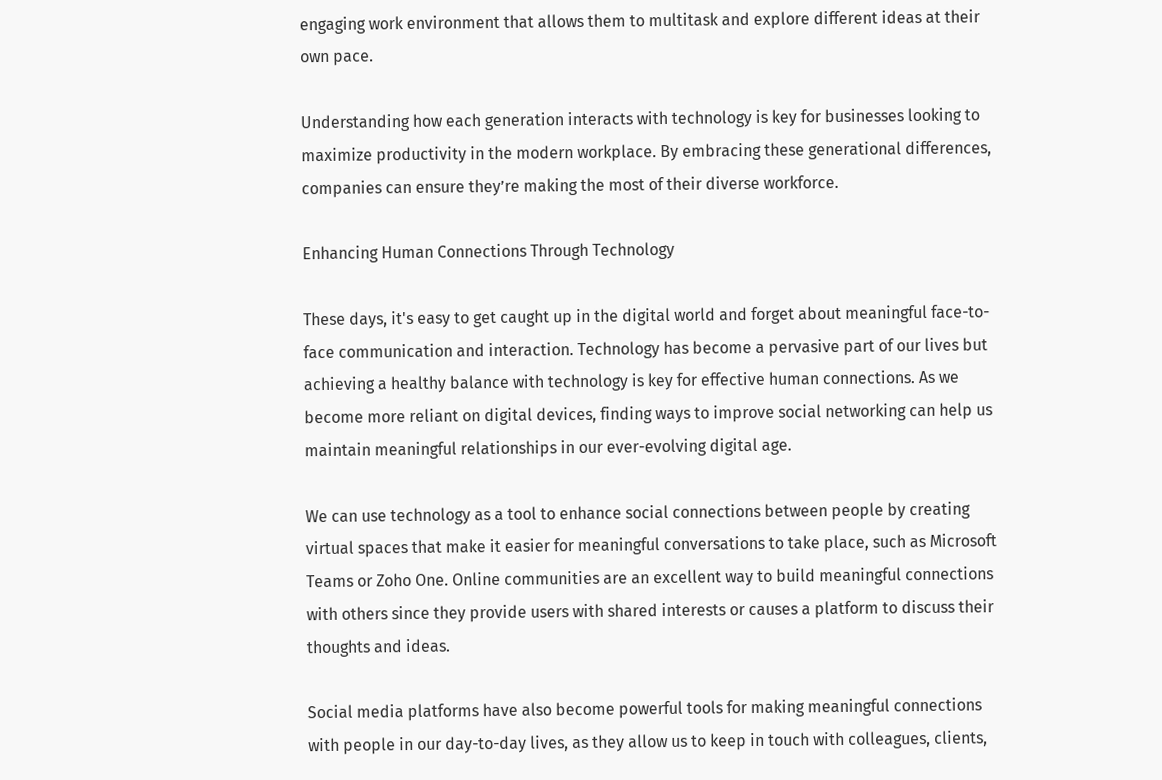engaging work environment that allows them to multitask and explore different ideas at their own pace.

Understanding how each generation interacts with technology is key for businesses looking to maximize productivity in the modern workplace. By embracing these generational differences, companies can ensure they’re making the most of their diverse workforce.

Enhancing Human Connections Through Technology

These days, it's easy to get caught up in the digital world and forget about meaningful face-to-face communication and interaction. Technology has become a pervasive part of our lives but achieving a healthy balance with technology is key for effective human connections. As we become more reliant on digital devices, finding ways to improve social networking can help us maintain meaningful relationships in our ever-evolving digital age.

We can use technology as a tool to enhance social connections between people by creating virtual spaces that make it easier for meaningful conversations to take place, such as Microsoft Teams or Zoho One. Online communities are an excellent way to build meaningful connections with others since they provide users with shared interests or causes a platform to discuss their thoughts and ideas.

Social media platforms have also become powerful tools for making meaningful connections with people in our day-to-day lives, as they allow us to keep in touch with colleagues, clients,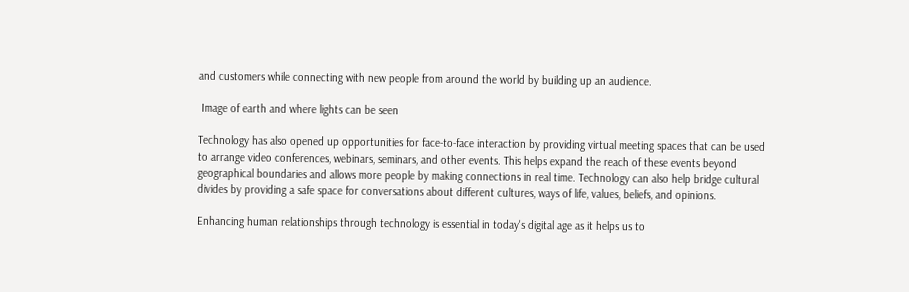and customers while connecting with new people from around the world by building up an audience.

 Image of earth and where lights can be seen

Technology has also opened up opportunities for face-to-face interaction by providing virtual meeting spaces that can be used to arrange video conferences, webinars, seminars, and other events. This helps expand the reach of these events beyond geographical boundaries and allows more people by making connections in real time. Technology can also help bridge cultural divides by providing a safe space for conversations about different cultures, ways of life, values, beliefs, and opinions.

Enhancing human relationships through technology is essential in today's digital age as it helps us to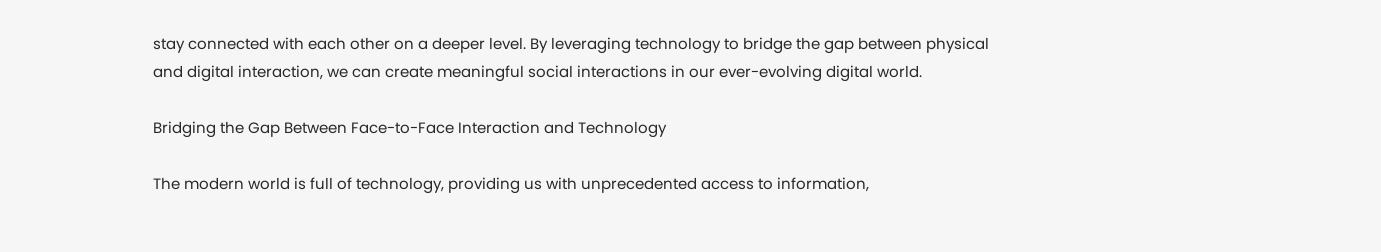stay connected with each other on a deeper level. By leveraging technology to bridge the gap between physical and digital interaction, we can create meaningful social interactions in our ever-evolving digital world.

Bridging the Gap Between Face-to-Face Interaction and Technology

The modern world is full of technology, providing us with unprecedented access to information,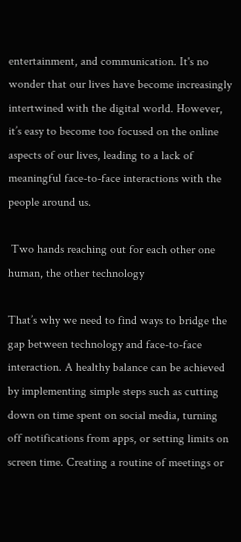entertainment, and communication. It's no wonder that our lives have become increasingly intertwined with the digital world. However, it’s easy to become too focused on the online aspects of our lives, leading to a lack of meaningful face-to-face interactions with the people around us.

 Two hands reaching out for each other one human, the other technology

That’s why we need to find ways to bridge the gap between technology and face-to-face interaction. A healthy balance can be achieved by implementing simple steps such as cutting down on time spent on social media, turning off notifications from apps, or setting limits on screen time. Creating a routine of meetings or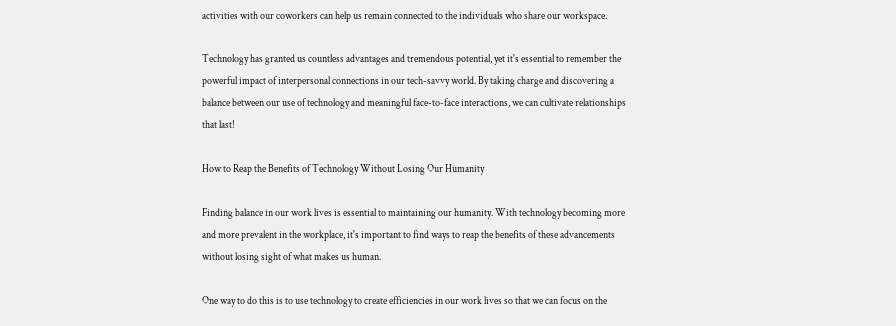activities with our coworkers can help us remain connected to the individuals who share our workspace.

Technology has granted us countless advantages and tremendous potential, yet it's essential to remember the powerful impact of interpersonal connections in our tech-savvy world. By taking charge and discovering a balance between our use of technology and meaningful face-to-face interactions, we can cultivate relationships that last!

How to Reap the Benefits of Technology Without Losing Our Humanity

Finding balance in our work lives is essential to maintaining our humanity. With technology becoming more and more prevalent in the workplace, it's important to find ways to reap the benefits of these advancements without losing sight of what makes us human.

One way to do this is to use technology to create efficiencies in our work lives so that we can focus on the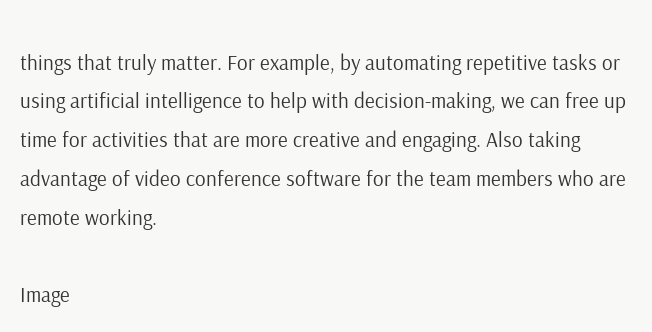things that truly matter. For example, by automating repetitive tasks or using artificial intelligence to help with decision-making, we can free up time for activities that are more creative and engaging. Also taking advantage of video conference software for the team members who are remote working.

Image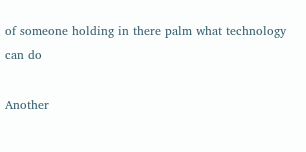of someone holding in there palm what technology can do

Another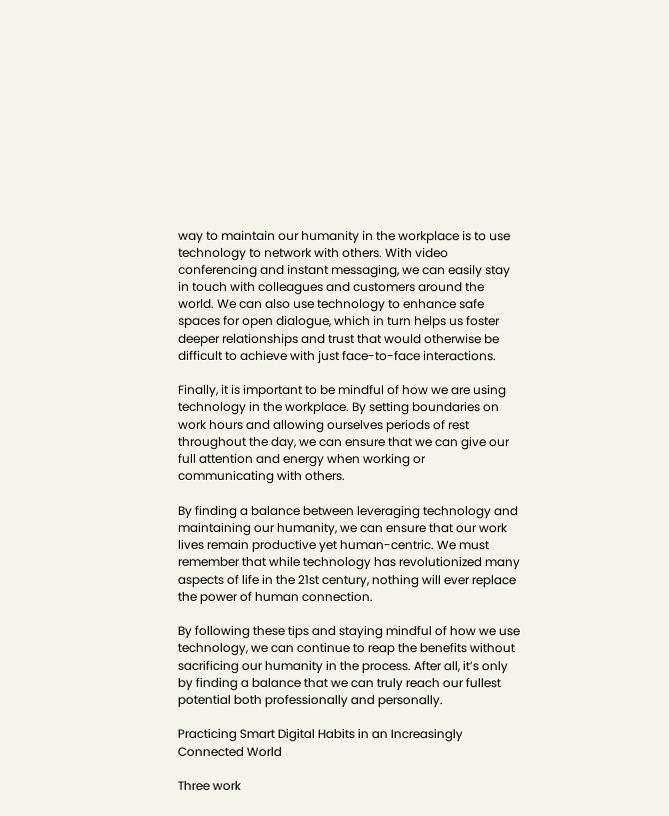way to maintain our humanity in the workplace is to use technology to network with others. With video conferencing and instant messaging, we can easily stay in touch with colleagues and customers around the world. We can also use technology to enhance safe spaces for open dialogue, which in turn helps us foster deeper relationships and trust that would otherwise be difficult to achieve with just face-to-face interactions.

Finally, it is important to be mindful of how we are using technology in the workplace. By setting boundaries on work hours and allowing ourselves periods of rest throughout the day, we can ensure that we can give our full attention and energy when working or communicating with others.

By finding a balance between leveraging technology and maintaining our humanity, we can ensure that our work lives remain productive yet human-centric. We must remember that while technology has revolutionized many aspects of life in the 21st century, nothing will ever replace the power of human connection.

By following these tips and staying mindful of how we use technology, we can continue to reap the benefits without sacrificing our humanity in the process. After all, it’s only by finding a balance that we can truly reach our fullest potential both professionally and personally.

Practicing Smart Digital Habits in an Increasingly Connected World

Three work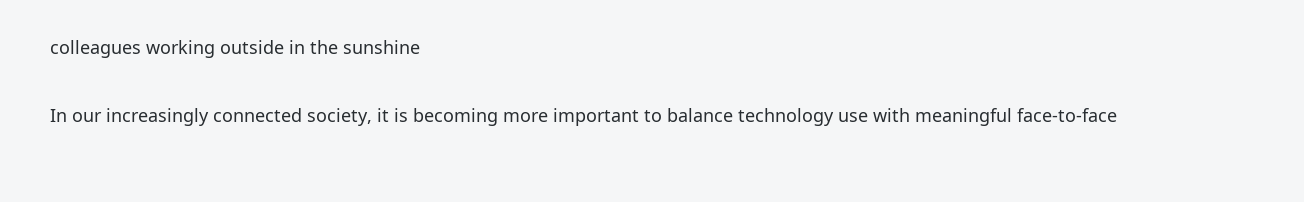colleagues working outside in the sunshine

In our increasingly connected society, it is becoming more important to balance technology use with meaningful face-to-face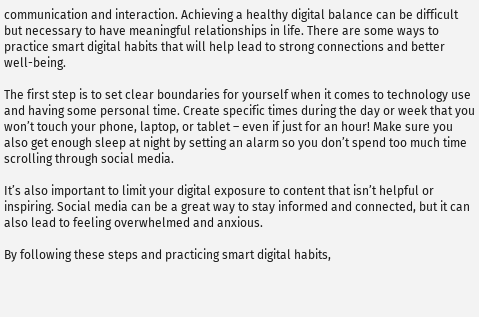communication and interaction. Achieving a healthy digital balance can be difficult but necessary to have meaningful relationships in life. There are some ways to practice smart digital habits that will help lead to strong connections and better well-being.

The first step is to set clear boundaries for yourself when it comes to technology use and having some personal time. Create specific times during the day or week that you won’t touch your phone, laptop, or tablet – even if just for an hour! Make sure you also get enough sleep at night by setting an alarm so you don’t spend too much time scrolling through social media.

It’s also important to limit your digital exposure to content that isn’t helpful or inspiring. Social media can be a great way to stay informed and connected, but it can also lead to feeling overwhelmed and anxious.

By following these steps and practicing smart digital habits,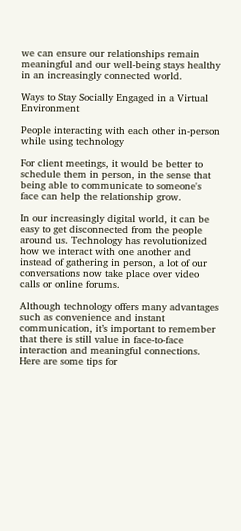we can ensure our relationships remain meaningful and our well-being stays healthy in an increasingly connected world.

Ways to Stay Socially Engaged in a Virtual Environment

People interacting with each other in-person while using technology

For client meetings, it would be better to schedule them in person, in the sense that being able to communicate to someone's face can help the relationship grow.

In our increasingly digital world, it can be easy to get disconnected from the people around us. Technology has revolutionized how we interact with one another and instead of gathering in person, a lot of our conversations now take place over video calls or online forums.

Although technology offers many advantages such as convenience and instant communication, it’s important to remember that there is still value in face-to-face interaction and meaningful connections. Here are some tips for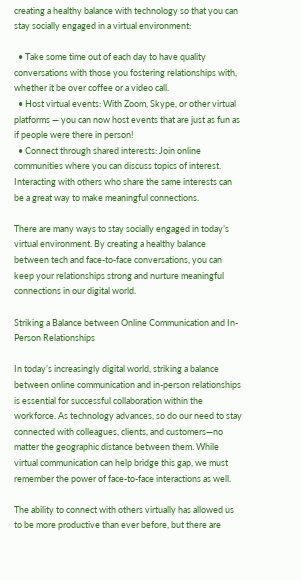creating a healthy balance with technology so that you can stay socially engaged in a virtual environment:

  • Take some time out of each day to have quality conversations with those you fostering relationships with, whether it be over coffee or a video call.
  • Host virtual events: With Zoom, Skype, or other virtual platforms — you can now host events that are just as fun as if people were there in person!
  • Connect through shared interests: Join online communities where you can discuss topics of interest. Interacting with others who share the same interests can be a great way to make meaningful connections.

There are many ways to stay socially engaged in today’s virtual environment. By creating a healthy balance between tech and face-to-face conversations, you can keep your relationships strong and nurture meaningful connections in our digital world.

Striking a Balance between Online Communication and In-Person Relationships

In today’s increasingly digital world, striking a balance between online communication and in-person relationships is essential for successful collaboration within the workforce. As technology advances, so do our need to stay connected with colleagues, clients, and customers—no matter the geographic distance between them. While virtual communication can help bridge this gap, we must remember the power of face-to-face interactions as well.

The ability to connect with others virtually has allowed us to be more productive than ever before, but there are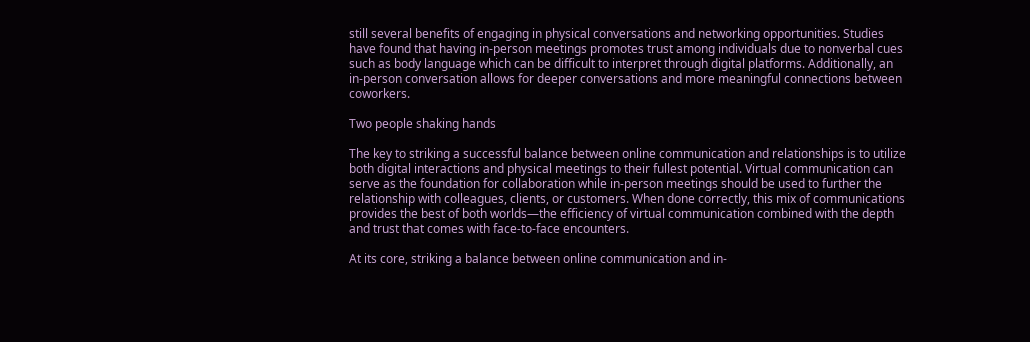still several benefits of engaging in physical conversations and networking opportunities. Studies have found that having in-person meetings promotes trust among individuals due to nonverbal cues such as body language which can be difficult to interpret through digital platforms. Additionally, an in-person conversation allows for deeper conversations and more meaningful connections between coworkers.

Two people shaking hands

The key to striking a successful balance between online communication and relationships is to utilize both digital interactions and physical meetings to their fullest potential. Virtual communication can serve as the foundation for collaboration while in-person meetings should be used to further the relationship with colleagues, clients, or customers. When done correctly, this mix of communications provides the best of both worlds—the efficiency of virtual communication combined with the depth and trust that comes with face-to-face encounters.

At its core, striking a balance between online communication and in-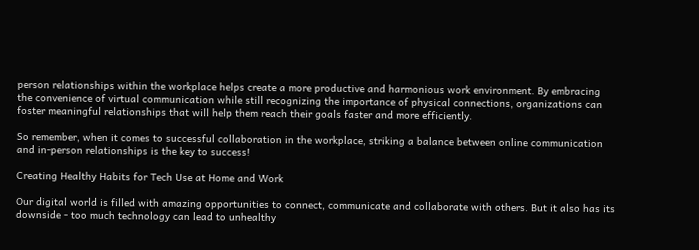person relationships within the workplace helps create a more productive and harmonious work environment. By embracing the convenience of virtual communication while still recognizing the importance of physical connections, organizations can foster meaningful relationships that will help them reach their goals faster and more efficiently.

So remember, when it comes to successful collaboration in the workplace, striking a balance between online communication and in-person relationships is the key to success!

Creating Healthy Habits for Tech Use at Home and Work

Our digital world is filled with amazing opportunities to connect, communicate and collaborate with others. But it also has its downside - too much technology can lead to unhealthy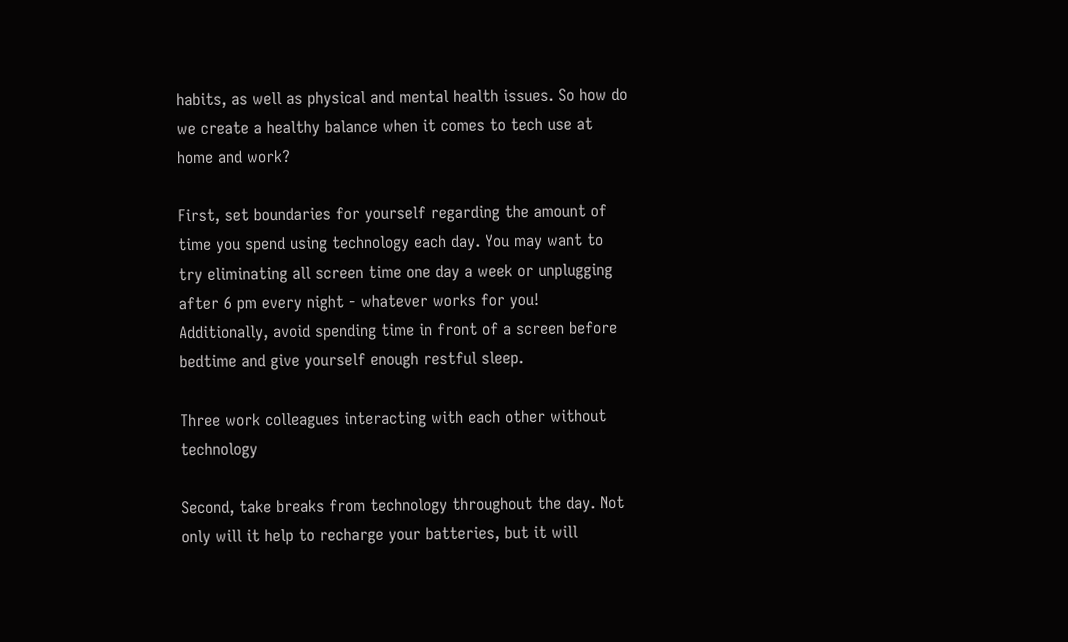habits, as well as physical and mental health issues. So how do we create a healthy balance when it comes to tech use at home and work?

First, set boundaries for yourself regarding the amount of time you spend using technology each day. You may want to try eliminating all screen time one day a week or unplugging after 6 pm every night - whatever works for you! Additionally, avoid spending time in front of a screen before bedtime and give yourself enough restful sleep.

Three work colleagues interacting with each other without technology

Second, take breaks from technology throughout the day. Not only will it help to recharge your batteries, but it will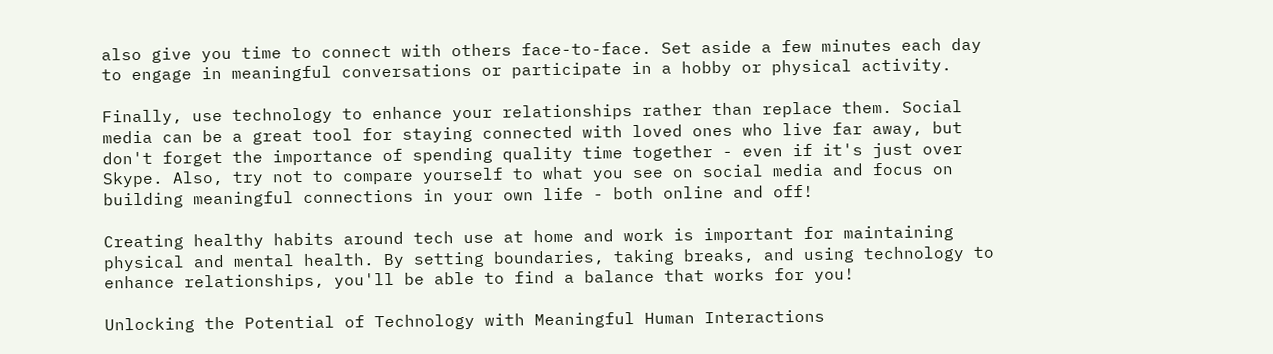also give you time to connect with others face-to-face. Set aside a few minutes each day to engage in meaningful conversations or participate in a hobby or physical activity.

Finally, use technology to enhance your relationships rather than replace them. Social media can be a great tool for staying connected with loved ones who live far away, but don't forget the importance of spending quality time together - even if it's just over Skype. Also, try not to compare yourself to what you see on social media and focus on building meaningful connections in your own life - both online and off!

Creating healthy habits around tech use at home and work is important for maintaining physical and mental health. By setting boundaries, taking breaks, and using technology to enhance relationships, you'll be able to find a balance that works for you!

Unlocking the Potential of Technology with Meaningful Human Interactions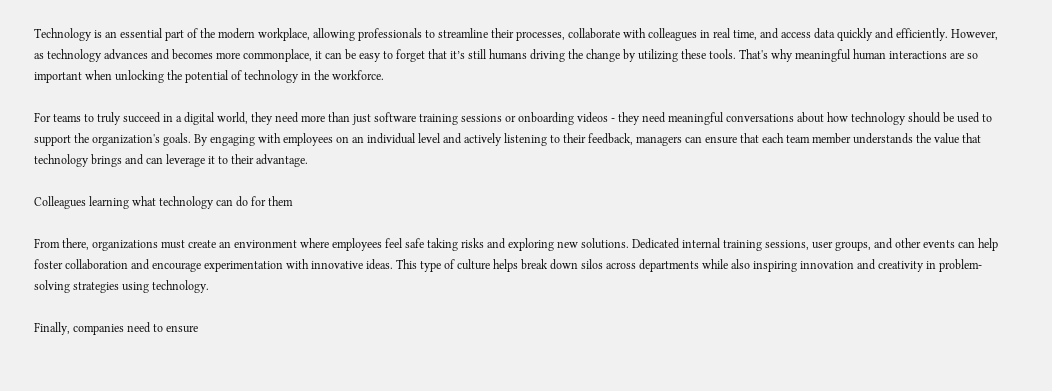Technology is an essential part of the modern workplace, allowing professionals to streamline their processes, collaborate with colleagues in real time, and access data quickly and efficiently. However, as technology advances and becomes more commonplace, it can be easy to forget that it’s still humans driving the change by utilizing these tools. That's why meaningful human interactions are so important when unlocking the potential of technology in the workforce.

For teams to truly succeed in a digital world, they need more than just software training sessions or onboarding videos - they need meaningful conversations about how technology should be used to support the organization's goals. By engaging with employees on an individual level and actively listening to their feedback, managers can ensure that each team member understands the value that technology brings and can leverage it to their advantage.

Colleagues learning what technology can do for them

From there, organizations must create an environment where employees feel safe taking risks and exploring new solutions. Dedicated internal training sessions, user groups, and other events can help foster collaboration and encourage experimentation with innovative ideas. This type of culture helps break down silos across departments while also inspiring innovation and creativity in problem-solving strategies using technology.

Finally, companies need to ensure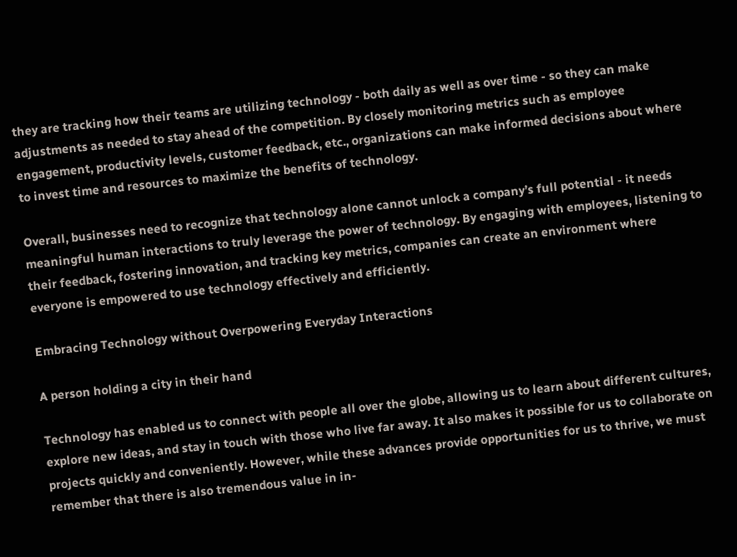they are tracking how their teams are utilizing technology - both daily as well as over time - so they can make adjustments as needed to stay ahead of the competition. By closely monitoring metrics such as employee engagement, productivity levels, customer feedback, etc., organizations can make informed decisions about where to invest time and resources to maximize the benefits of technology.

Overall, businesses need to recognize that technology alone cannot unlock a company’s full potential - it needs meaningful human interactions to truly leverage the power of technology. By engaging with employees, listening to their feedback, fostering innovation, and tracking key metrics, companies can create an environment where everyone is empowered to use technology effectively and efficiently.

Embracing Technology without Overpowering Everyday Interactions

A person holding a city in their hand

Technology has enabled us to connect with people all over the globe, allowing us to learn about different cultures, explore new ideas, and stay in touch with those who live far away. It also makes it possible for us to collaborate on projects quickly and conveniently. However, while these advances provide opportunities for us to thrive, we must remember that there is also tremendous value in in-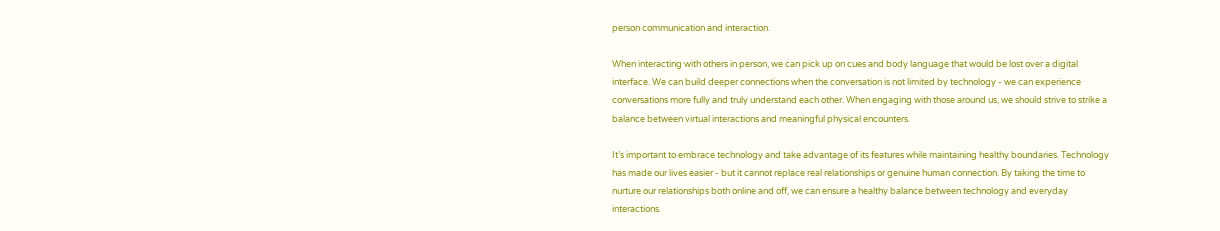person communication and interaction.

When interacting with others in person, we can pick up on cues and body language that would be lost over a digital interface. We can build deeper connections when the conversation is not limited by technology - we can experience conversations more fully and truly understand each other. When engaging with those around us, we should strive to strike a balance between virtual interactions and meaningful physical encounters.

It’s important to embrace technology and take advantage of its features while maintaining healthy boundaries. Technology has made our lives easier - but it cannot replace real relationships or genuine human connection. By taking the time to nurture our relationships both online and off, we can ensure a healthy balance between technology and everyday interactions.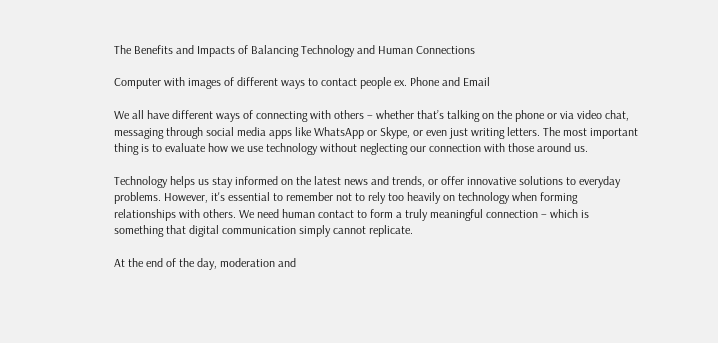The Benefits and Impacts of Balancing Technology and Human Connections

Computer with images of different ways to contact people ex. Phone and Email

We all have different ways of connecting with others – whether that’s talking on the phone or via video chat, messaging through social media apps like WhatsApp or Skype, or even just writing letters. The most important thing is to evaluate how we use technology without neglecting our connection with those around us.

Technology helps us stay informed on the latest news and trends, or offer innovative solutions to everyday problems. However, it's essential to remember not to rely too heavily on technology when forming relationships with others. We need human contact to form a truly meaningful connection – which is something that digital communication simply cannot replicate.

At the end of the day, moderation and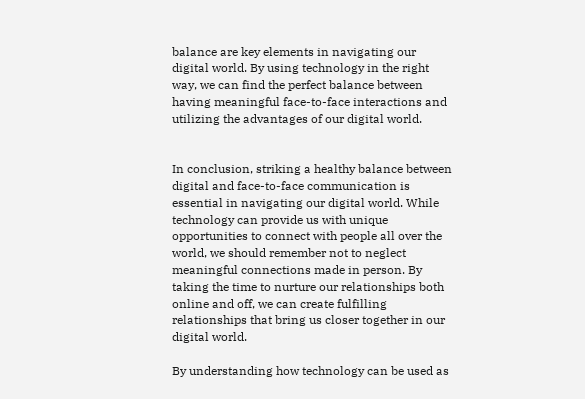balance are key elements in navigating our digital world. By using technology in the right way, we can find the perfect balance between having meaningful face-to-face interactions and utilizing the advantages of our digital world.


In conclusion, striking a healthy balance between digital and face-to-face communication is essential in navigating our digital world. While technology can provide us with unique opportunities to connect with people all over the world, we should remember not to neglect meaningful connections made in person. By taking the time to nurture our relationships both online and off, we can create fulfilling relationships that bring us closer together in our digital world.

By understanding how technology can be used as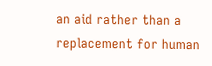an aid rather than a replacement for human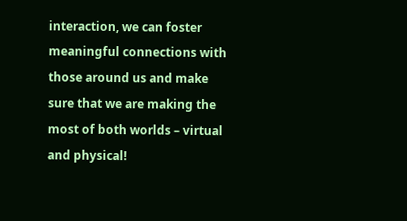interaction, we can foster meaningful connections with those around us and make sure that we are making the most of both worlds – virtual and physical!